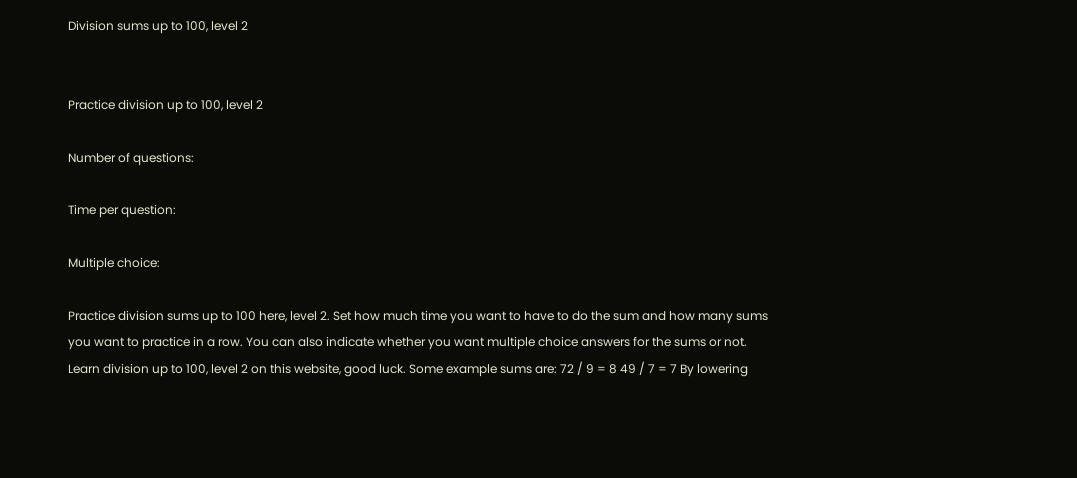Division sums up to 100, level 2


Practice division up to 100, level 2

Number of questions:

Time per question:

Multiple choice:

Practice division sums up to 100 here, level 2. Set how much time you want to have to do the sum and how many sums you want to practice in a row. You can also indicate whether you want multiple choice answers for the sums or not. Learn division up to 100, level 2 on this website, good luck. Some example sums are: 72 / 9 = 8 49 / 7 = 7 By lowering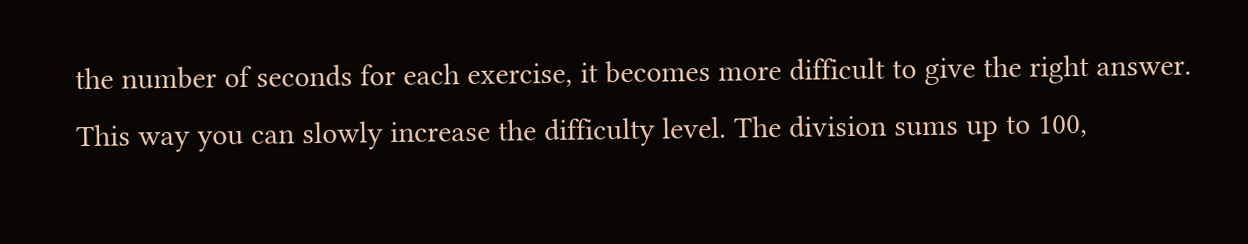the number of seconds for each exercise, it becomes more difficult to give the right answer. This way you can slowly increase the difficulty level. The division sums up to 100,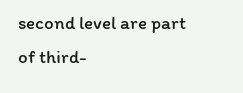second level are part of third-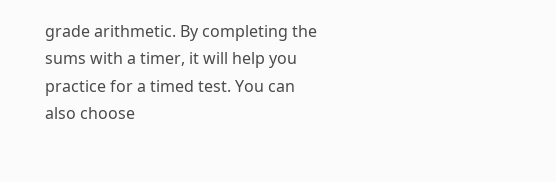grade arithmetic. By completing the sums with a timer, it will help you practice for a timed test. You can also choose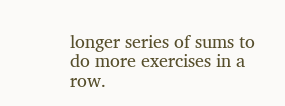longer series of sums to do more exercises in a row.